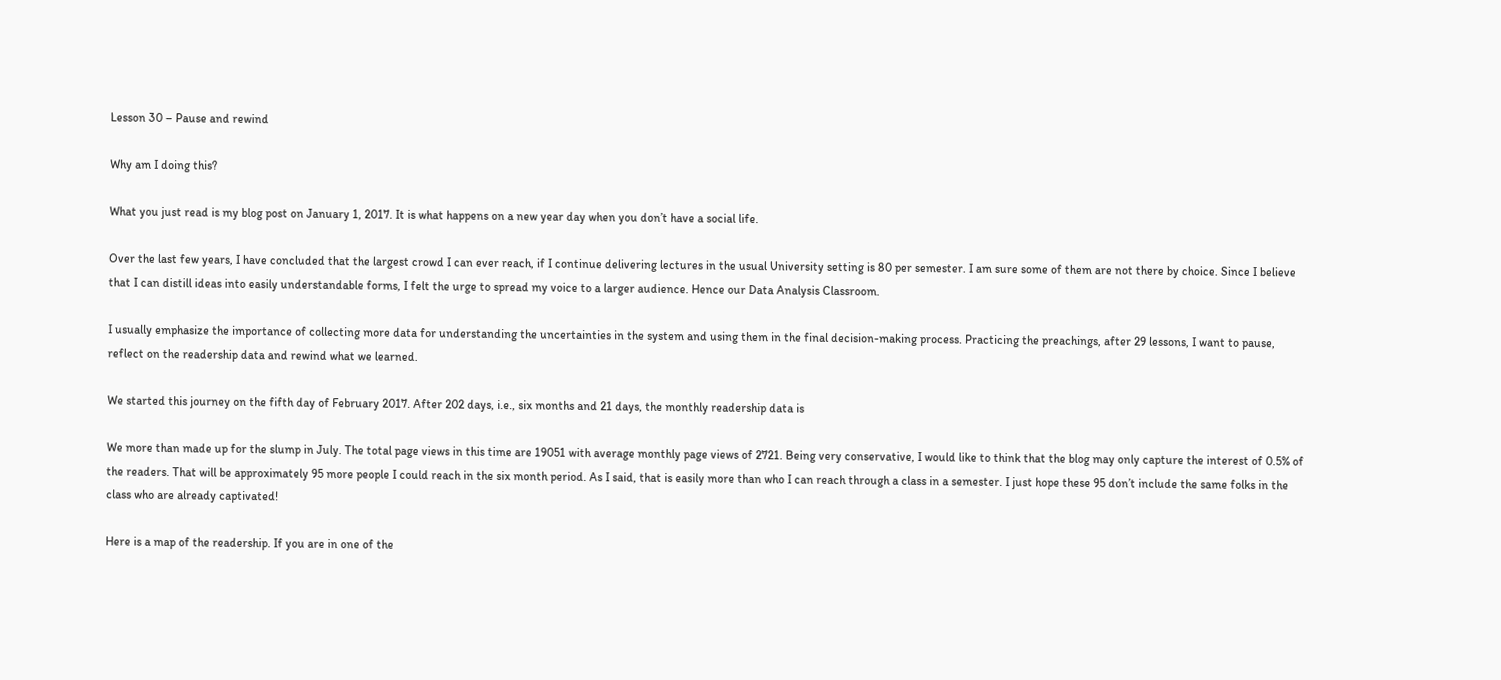Lesson 30 – Pause and rewind

Why am I doing this?

What you just read is my blog post on January 1, 2017. It is what happens on a new year day when you don’t have a social life.

Over the last few years, I have concluded that the largest crowd I can ever reach, if I continue delivering lectures in the usual University setting is 80 per semester. I am sure some of them are not there by choice. Since I believe that I can distill ideas into easily understandable forms, I felt the urge to spread my voice to a larger audience. Hence our Data Analysis Classroom.

I usually emphasize the importance of collecting more data for understanding the uncertainties in the system and using them in the final decision-making process. Practicing the preachings, after 29 lessons, I want to pause, reflect on the readership data and rewind what we learned.

We started this journey on the fifth day of February 2017. After 202 days, i.e., six months and 21 days, the monthly readership data is

We more than made up for the slump in July. The total page views in this time are 19051 with average monthly page views of 2721. Being very conservative, I would like to think that the blog may only capture the interest of 0.5% of the readers. That will be approximately 95 more people I could reach in the six month period. As I said, that is easily more than who I can reach through a class in a semester. I just hope these 95 don’t include the same folks in the class who are already captivated!

Here is a map of the readership. If you are in one of the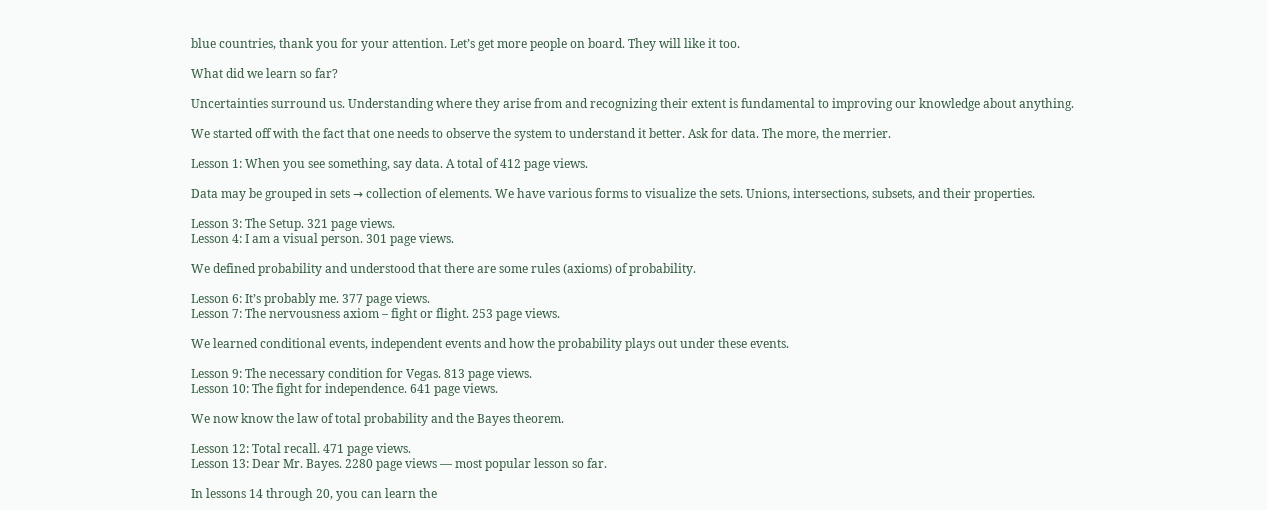blue countries, thank you for your attention. Let’s get more people on board. They will like it too.

What did we learn so far?

Uncertainties surround us. Understanding where they arise from and recognizing their extent is fundamental to improving our knowledge about anything.

We started off with the fact that one needs to observe the system to understand it better. Ask for data. The more, the merrier.

Lesson 1: When you see something, say data. A total of 412 page views.

Data may be grouped in sets → collection of elements. We have various forms to visualize the sets. Unions, intersections, subsets, and their properties.

Lesson 3: The Setup. 321 page views.
Lesson 4: I am a visual person. 301 page views.

We defined probability and understood that there are some rules (axioms) of probability.

Lesson 6: It’s probably me. 377 page views.
Lesson 7: The nervousness axiom – fight or flight. 253 page views.

We learned conditional events, independent events and how the probability plays out under these events.

Lesson 9: The necessary condition for Vegas. 813 page views.
Lesson 10: The fight for independence. 641 page views.

We now know the law of total probability and the Bayes theorem.

Lesson 12: Total recall. 471 page views.
Lesson 13: Dear Mr. Bayes. 2280 page views — most popular lesson so far.

In lessons 14 through 20, you can learn the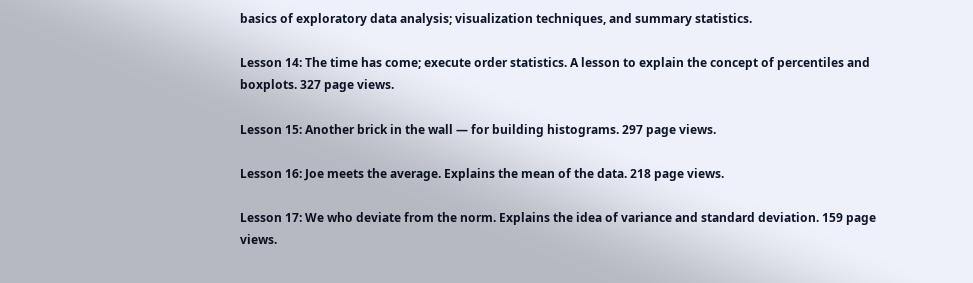basics of exploratory data analysis; visualization techniques, and summary statistics.

Lesson 14: The time has come; execute order statistics. A lesson to explain the concept of percentiles and boxplots. 327 page views.

Lesson 15: Another brick in the wall — for building histograms. 297 page views.

Lesson 16: Joe meets the average. Explains the mean of the data. 218 page views.

Lesson 17: We who deviate from the norm. Explains the idea of variance and standard deviation. 159 page views.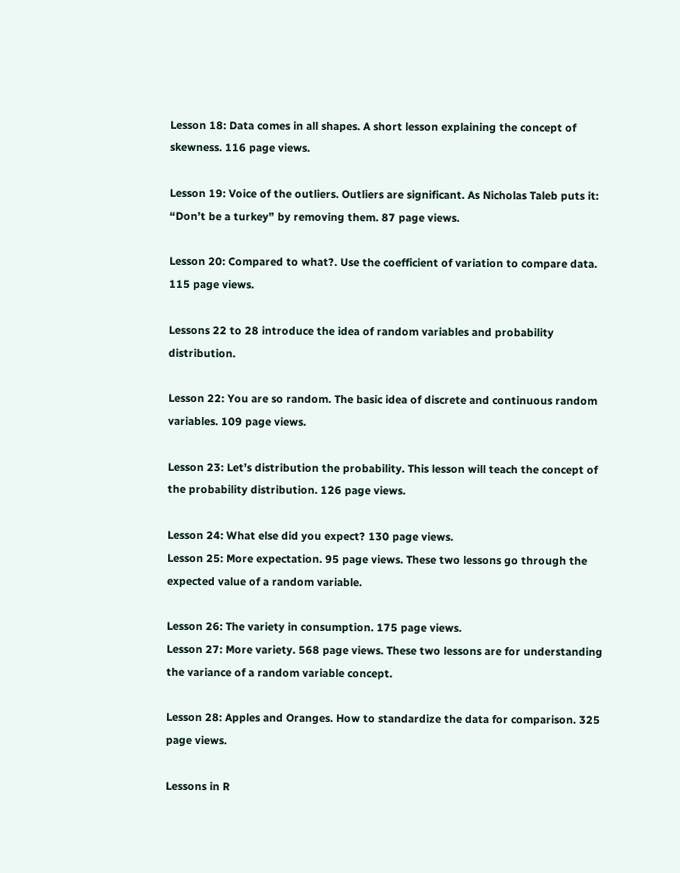Lesson 18: Data comes in all shapes. A short lesson explaining the concept of skewness. 116 page views.

Lesson 19: Voice of the outliers. Outliers are significant. As Nicholas Taleb puts it: “Don’t be a turkey” by removing them. 87 page views.

Lesson 20: Compared to what?. Use the coefficient of variation to compare data. 115 page views.

Lessons 22 to 28 introduce the idea of random variables and probability distribution.

Lesson 22: You are so random. The basic idea of discrete and continuous random variables. 109 page views.

Lesson 23: Let’s distribution the probability. This lesson will teach the concept of the probability distribution. 126 page views.

Lesson 24: What else did you expect? 130 page views.
Lesson 25: More expectation. 95 page views. These two lessons go through the expected value of a random variable.

Lesson 26: The variety in consumption. 175 page views.
Lesson 27: More variety. 568 page views. These two lessons are for understanding the variance of a random variable concept.

Lesson 28: Apples and Oranges. How to standardize the data for comparison. 325 page views.

Lessons in R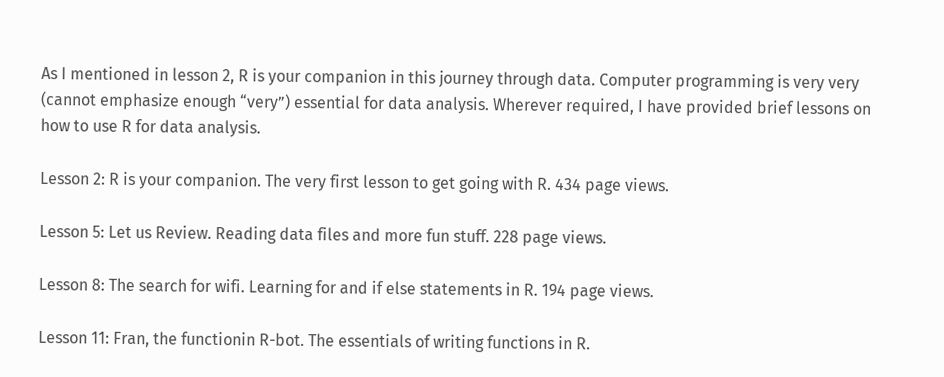As I mentioned in lesson 2, R is your companion in this journey through data. Computer programming is very very (cannot emphasize enough “very”) essential for data analysis. Wherever required, I have provided brief lessons on how to use R for data analysis.

Lesson 2: R is your companion. The very first lesson to get going with R. 434 page views.

Lesson 5: Let us Review. Reading data files and more fun stuff. 228 page views.

Lesson 8: The search for wifi. Learning for and if else statements in R. 194 page views.

Lesson 11: Fran, the functionin R-bot. The essentials of writing functions in R.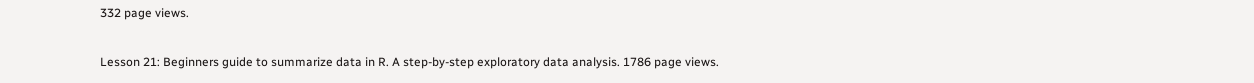332 page views.

Lesson 21: Beginners guide to summarize data in R. A step-by-step exploratory data analysis. 1786 page views.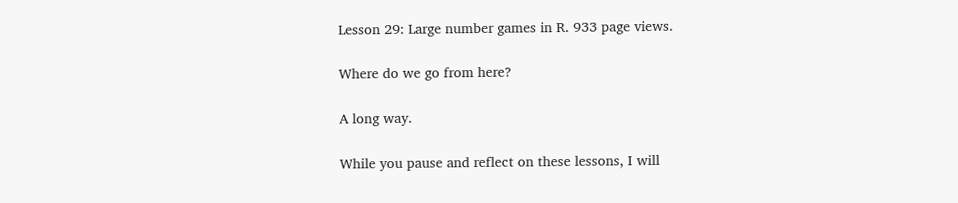Lesson 29: Large number games in R. 933 page views.

Where do we go from here?

A long way.

While you pause and reflect on these lessons, I will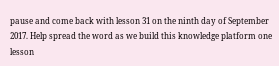pause and come back with lesson 31 on the ninth day of September 2017. Help spread the word as we build this knowledge platform one lesson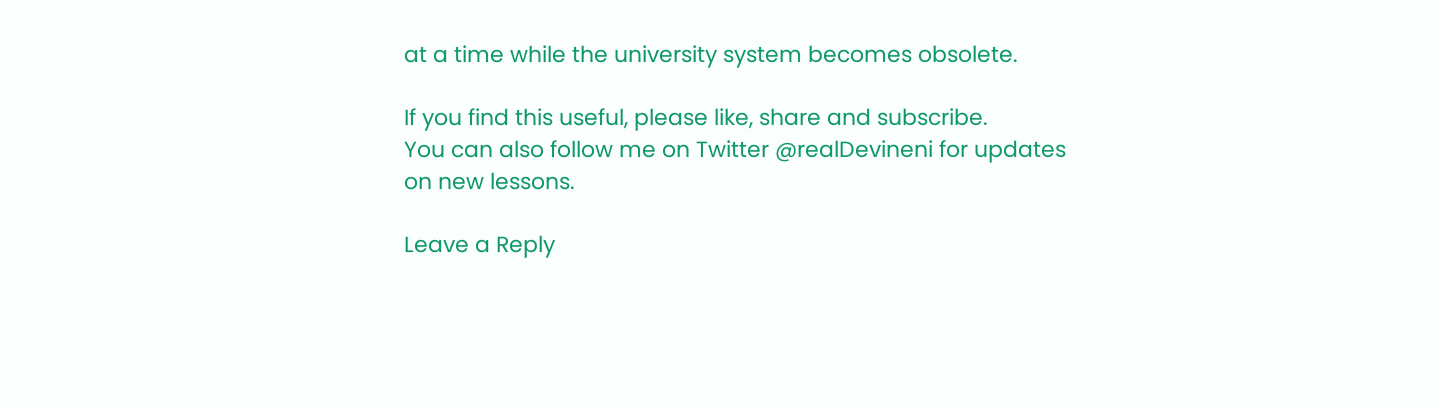at a time while the university system becomes obsolete.

If you find this useful, please like, share and subscribe.
You can also follow me on Twitter @realDevineni for updates on new lessons.

Leave a Reply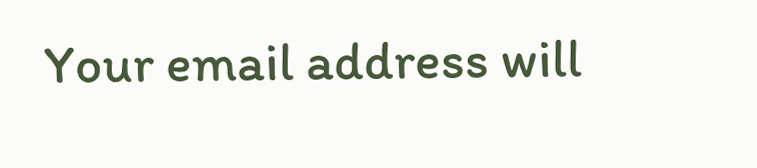Your email address will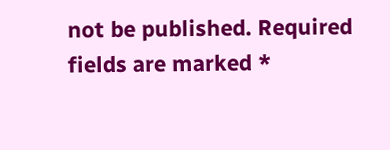not be published. Required fields are marked *